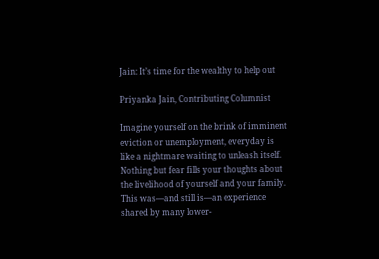Jain: It’s time for the wealthy to help out

Priyanka Jain, Contributing Columnist

Imagine yourself on the brink of imminent eviction or unemployment, everyday is like a nightmare waiting to unleash itself. Nothing but fear fills your thoughts about the livelihood of yourself and your family. This was—and still is—an experience shared by many lower-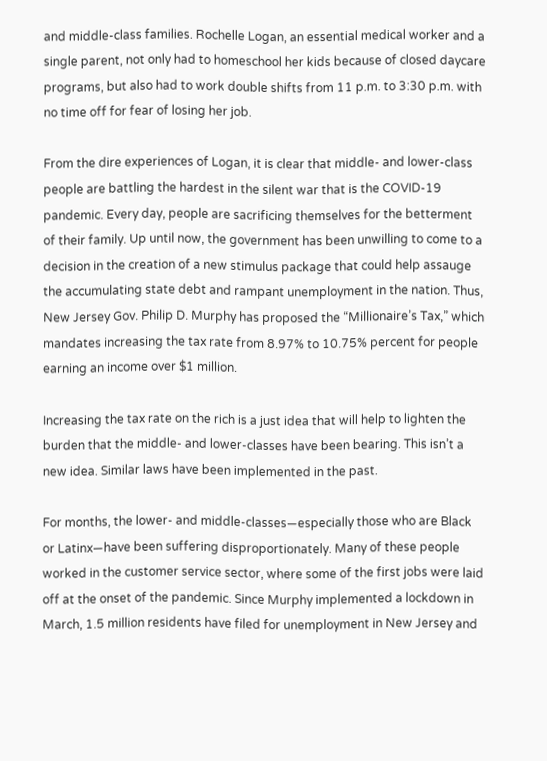and middle-class families. Rochelle Logan, an essential medical worker and a single parent, not only had to homeschool her kids because of closed daycare programs, but also had to work double shifts from 11 p.m. to 3:30 p.m. with no time off for fear of losing her job.

From the dire experiences of Logan, it is clear that middle- and lower-class people are battling the hardest in the silent war that is the COVID-19 pandemic. Every day, people are sacrificing themselves for the betterment of their family. Up until now, the government has been unwilling to come to a decision in the creation of a new stimulus package that could help assauge the accumulating state debt and rampant unemployment in the nation. Thus, New Jersey Gov. Philip D. Murphy has proposed the “Millionaire’s Tax,” which mandates increasing the tax rate from 8.97% to 10.75% percent for people earning an income over $1 million.

Increasing the tax rate on the rich is a just idea that will help to lighten the burden that the middle- and lower-classes have been bearing. This isn’t a new idea. Similar laws have been implemented in the past.

For months, the lower- and middle-classes—especially those who are Black or Latinx—have been suffering disproportionately. Many of these people worked in the customer service sector, where some of the first jobs were laid off at the onset of the pandemic. Since Murphy implemented a lockdown in March, 1.5 million residents have filed for unemployment in New Jersey and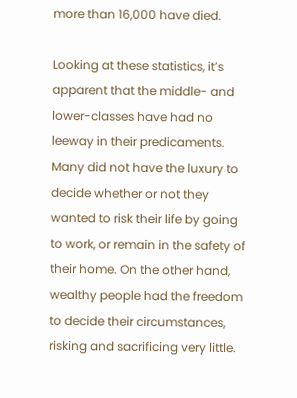more than 16,000 have died.

Looking at these statistics, it’s apparent that the middle- and lower-classes have had no leeway in their predicaments. Many did not have the luxury to decide whether or not they wanted to risk their life by going to work, or remain in the safety of their home. On the other hand, wealthy people had the freedom to decide their circumstances, risking and sacrificing very little.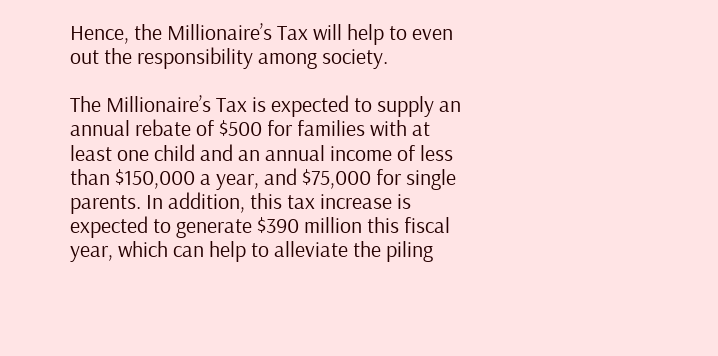Hence, the Millionaire’s Tax will help to even out the responsibility among society.

The Millionaire’s Tax is expected to supply an annual rebate of $500 for families with at least one child and an annual income of less than $150,000 a year, and $75,000 for single parents. In addition, this tax increase is expected to generate $390 million this fiscal year, which can help to alleviate the piling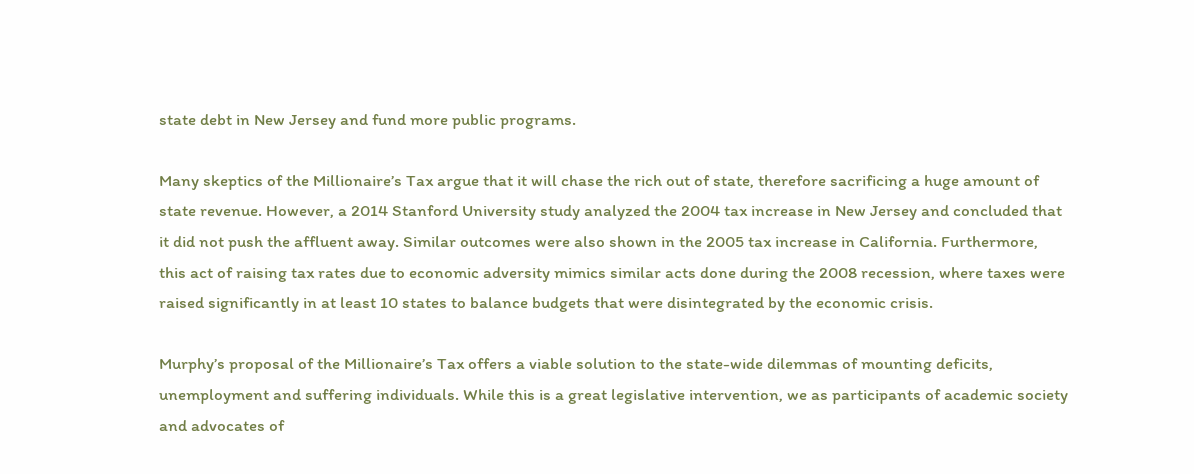state debt in New Jersey and fund more public programs.

Many skeptics of the Millionaire’s Tax argue that it will chase the rich out of state, therefore sacrificing a huge amount of state revenue. However, a 2014 Stanford University study analyzed the 2004 tax increase in New Jersey and concluded that it did not push the affluent away. Similar outcomes were also shown in the 2005 tax increase in California. Furthermore, this act of raising tax rates due to economic adversity mimics similar acts done during the 2008 recession, where taxes were raised significantly in at least 10 states to balance budgets that were disintegrated by the economic crisis.

Murphy’s proposal of the Millionaire’s Tax offers a viable solution to the state-wide dilemmas of mounting deficits, unemployment and suffering individuals. While this is a great legislative intervention, we as participants of academic society and advocates of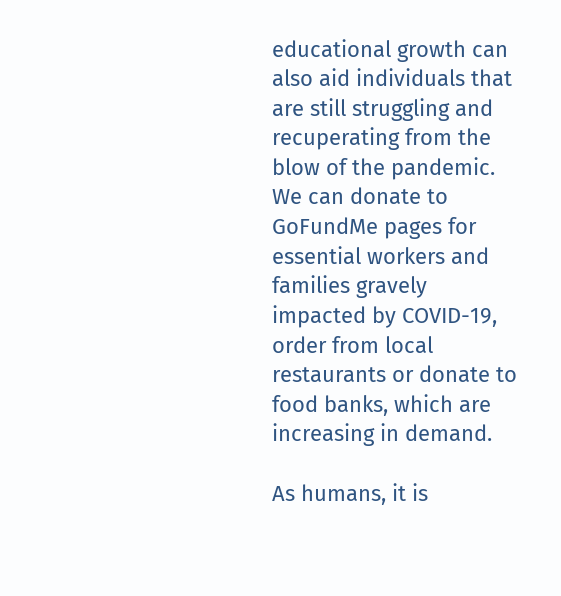educational growth can also aid individuals that are still struggling and recuperating from the blow of the pandemic. We can donate to GoFundMe pages for essential workers and families gravely impacted by COVID-19, order from local restaurants or donate to food banks, which are increasing in demand.

As humans, it is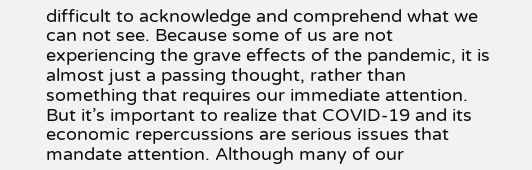difficult to acknowledge and comprehend what we can not see. Because some of us are not experiencing the grave effects of the pandemic, it is almost just a passing thought, rather than something that requires our immediate attention. But it’s important to realize that COVID-19 and its economic repercussions are serious issues that mandate attention. Although many of our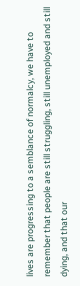lives are progressing to a semblance of normalcy, we have to remember that people are still struggling, still unemployed and still dying, and that our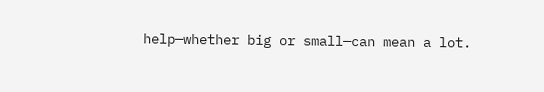help—whether big or small—can mean a lot.